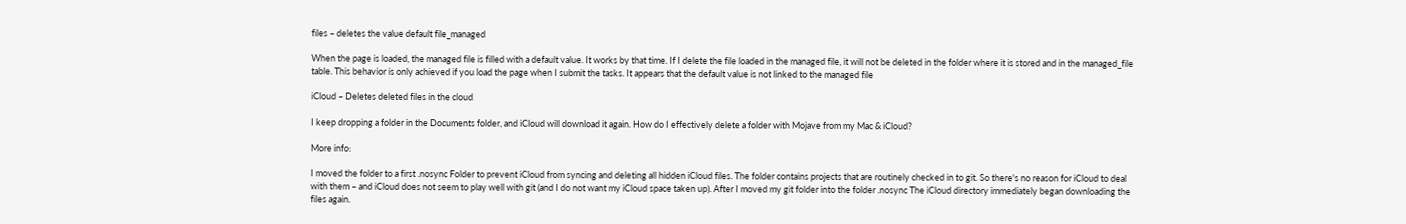files – deletes the value default file_managed

When the page is loaded, the managed file is filled with a default value. It works by that time. If I delete the file loaded in the managed file, it will not be deleted in the folder where it is stored and in the managed_file table. This behavior is only achieved if you load the page when I submit the tasks. It appears that the default value is not linked to the managed file

iCloud – Deletes deleted files in the cloud

I keep dropping a folder in the Documents folder, and iCloud will download it again. How do I effectively delete a folder with Mojave from my Mac & iCloud?

More info:

I moved the folder to a first .nosync Folder to prevent iCloud from syncing and deleting all hidden iCloud files. The folder contains projects that are routinely checked in to git. So there's no reason for iCloud to deal with them – and iCloud does not seem to play well with git (and I do not want my iCloud space taken up). After I moved my git folder into the folder .nosync The iCloud directory immediately began downloading the files again.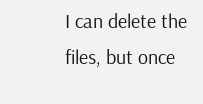I can delete the files, but once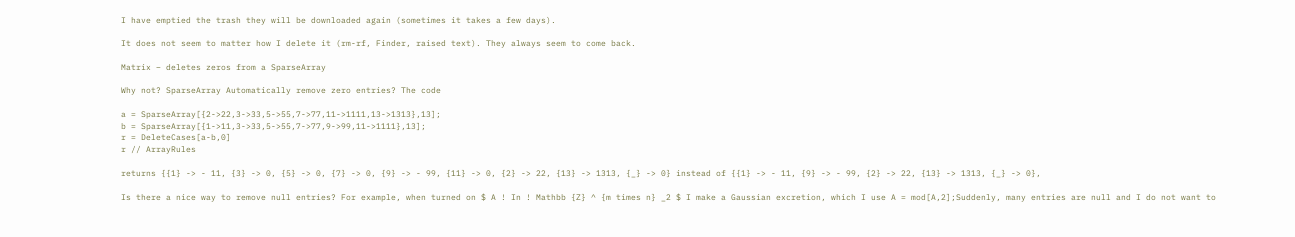I have emptied the trash they will be downloaded again (sometimes it takes a few days).

It does not seem to matter how I delete it (rm-rf, Finder, raised text). They always seem to come back.

Matrix – deletes zeros from a SparseArray

Why not? SparseArray Automatically remove zero entries? The code

a = SparseArray[{2->22,3->33,5->55,7->77,11->1111,13->1313},13];
b = SparseArray[{1->11,3->33,5->55,7->77,9->99,11->1111},13];
r = DeleteCases[a-b,0]
r // ArrayRules

returns {{1} -> - 11, {3} -> 0, {5} -> 0, {7} -> 0, {9} -> - 99, {11} -> 0, {2} -> 22, {13} -> 1313, {_} -> 0} instead of {{1} -> - 11, {9} -> - 99, {2} -> 22, {13} -> 1313, {_} -> 0},

Is there a nice way to remove null entries? For example, when turned on $ A ! In ! Mathbb {Z} ^ {m times n} _2 $ I make a Gaussian excretion, which I use A = mod[A,2];Suddenly, many entries are null and I do not want to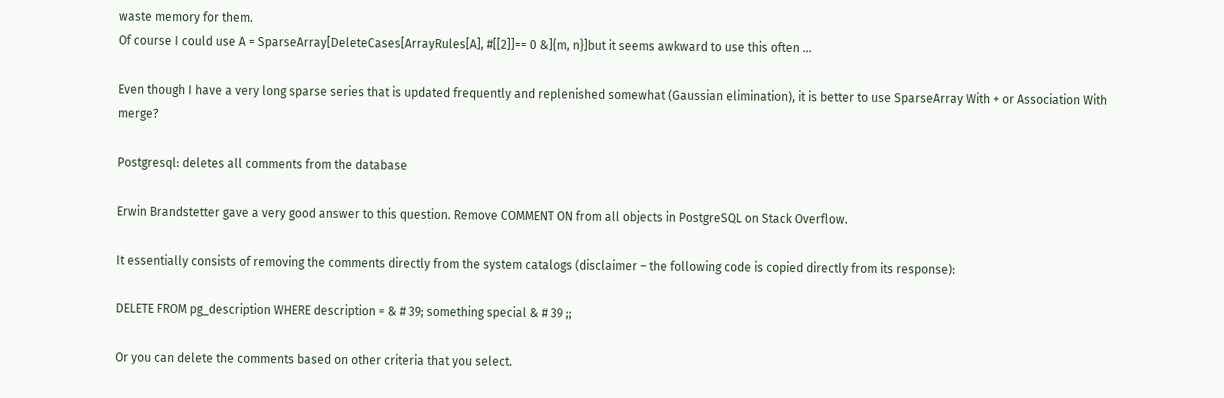waste memory for them.
Of course I could use A = SparseArray[DeleteCases[ArrayRules[A], #[[2]]== 0 &]{m, n}]but it seems awkward to use this often …

Even though I have a very long sparse series that is updated frequently and replenished somewhat (Gaussian elimination), it is better to use SparseArray With + or Association With merge?

Postgresql: deletes all comments from the database

Erwin Brandstetter gave a very good answer to this question. Remove COMMENT ON from all objects in PostgreSQL on Stack Overflow.

It essentially consists of removing the comments directly from the system catalogs (disclaimer – the following code is copied directly from its response):

DELETE FROM pg_description WHERE description = & # 39; something special & # 39 ;;

Or you can delete the comments based on other criteria that you select.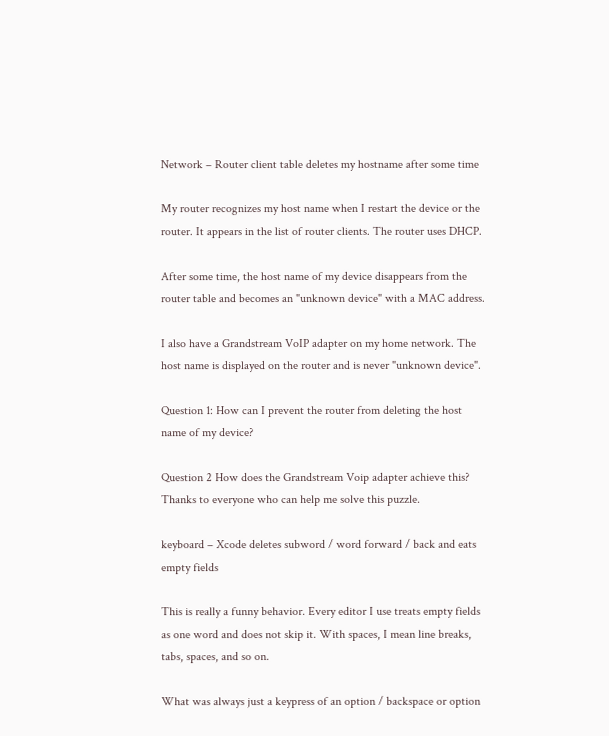Network – Router client table deletes my hostname after some time

My router recognizes my host name when I restart the device or the router. It appears in the list of router clients. The router uses DHCP.

After some time, the host name of my device disappears from the router table and becomes an "unknown device" with a MAC address.

I also have a Grandstream VoIP adapter on my home network. The host name is displayed on the router and is never "unknown device".

Question 1: How can I prevent the router from deleting the host name of my device?

Question 2 How does the Grandstream Voip adapter achieve this?
Thanks to everyone who can help me solve this puzzle.

keyboard – Xcode deletes subword / word forward / back and eats empty fields

This is really a funny behavior. Every editor I use treats empty fields as one word and does not skip it. With spaces, I mean line breaks, tabs, spaces, and so on.

What was always just a keypress of an option / backspace or option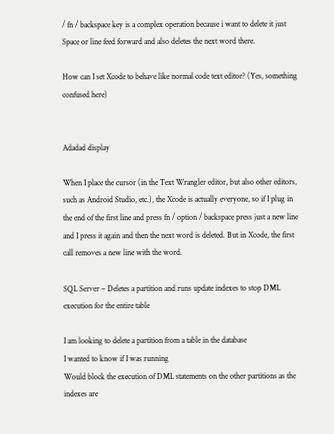/ fn / backspace key is a complex operation because i want to delete it just Space or line feed forward and also deletes the next word there.

How can I set Xcode to behave like normal code text editor? (Yes, something confused here)


Adadad display

When I place the cursor (in the Text Wrangler editor, but also other editors, such as Android Studio, etc.), the Xcode is actually everyone, so if I plug in the end of the first line and press fn / option / backspace press just a new line and I press it again and then the next word is deleted. But in Xcode, the first call removes a new line with the word.

SQL Server – Deletes a partition and runs update indexes to stop DML execution for the entire table

I am looking to delete a partition from a table in the database
I wanted to know if I was running
Would block the execution of DML statements on the other partitions as the indexes are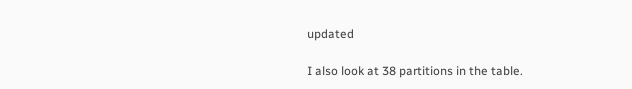updated

I also look at 38 partitions in the table.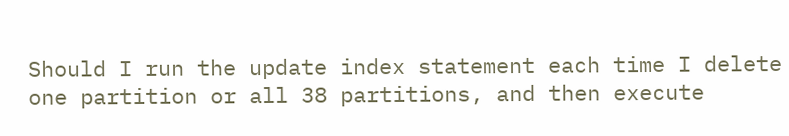Should I run the update index statement each time I delete one partition or all 38 partitions, and then execute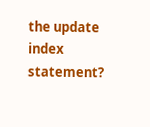the update index statement?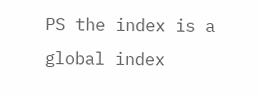PS the index is a global index